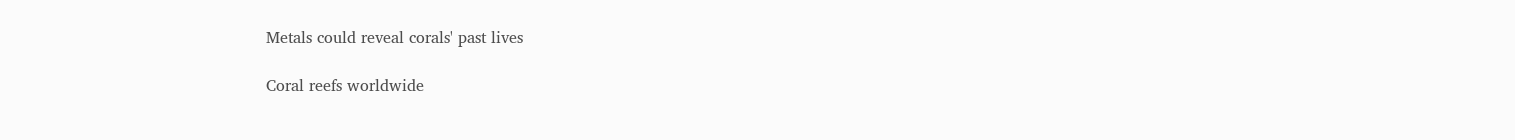Metals could reveal corals' past lives

Coral reefs worldwide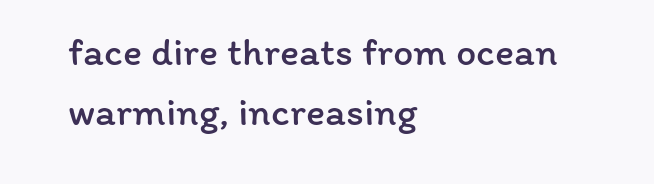face dire threats from ocean warming, increasing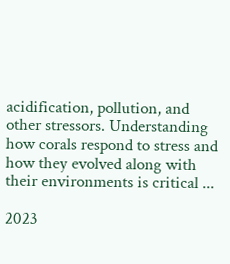acidification, pollution, and other stressors. Understanding how corals respond to stress and how they evolved along with their environments is critical ...

2023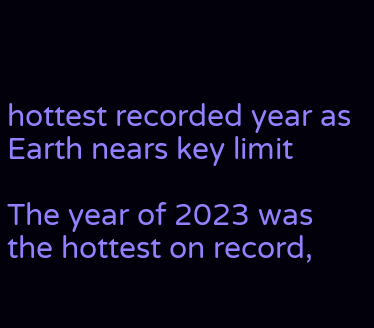hottest recorded year as Earth nears key limit

The year of 2023 was the hottest on record,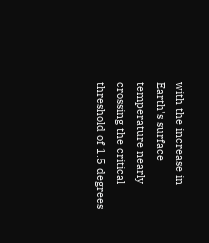with the increase in Earth's surface temperature nearly crossing the critical threshold of 1.5 degrees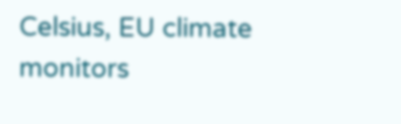Celsius, EU climate monitors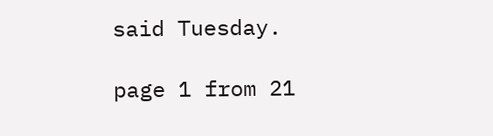said Tuesday.

page 1 from 21